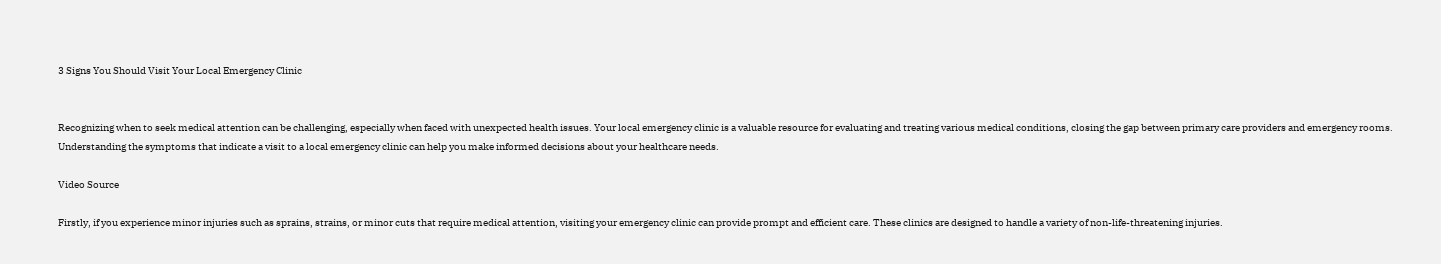3 Signs You Should Visit Your Local Emergency Clinic


Recognizing when to seek medical attention can be challenging, especially when faced with unexpected health issues. Your local emergency clinic is a valuable resource for evaluating and treating various medical conditions, closing the gap between primary care providers and emergency rooms. Understanding the symptoms that indicate a visit to a local emergency clinic can help you make informed decisions about your healthcare needs.

Video Source

Firstly, if you experience minor injuries such as sprains, strains, or minor cuts that require medical attention, visiting your emergency clinic can provide prompt and efficient care. These clinics are designed to handle a variety of non-life-threatening injuries.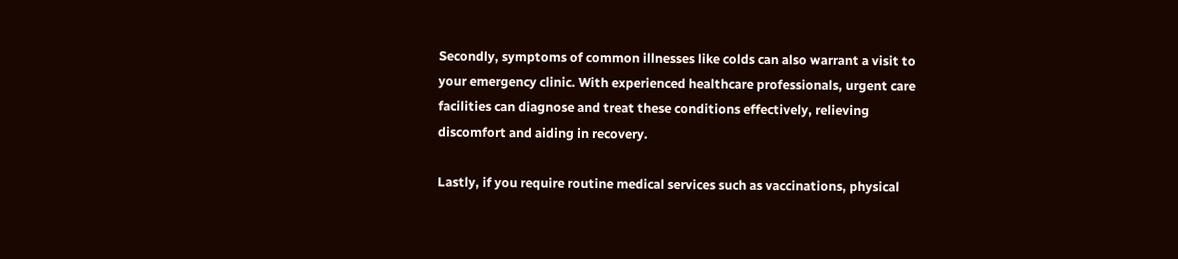Secondly, symptoms of common illnesses like colds can also warrant a visit to your emergency clinic. With experienced healthcare professionals, urgent care facilities can diagnose and treat these conditions effectively, relieving discomfort and aiding in recovery.

Lastly, if you require routine medical services such as vaccinations, physical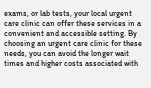exams, or lab tests, your local urgent care clinic can offer these services in a convenient and accessible setting. By choosing an urgent care clinic for these needs, you can avoid the longer wait times and higher costs associated with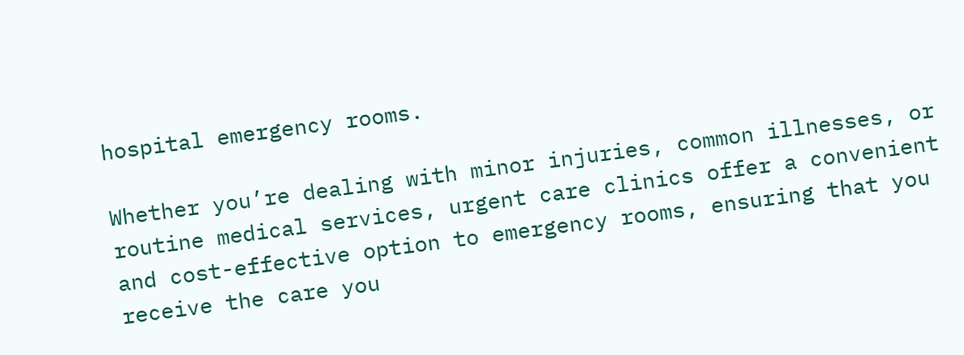hospital emergency rooms.

Whether you’re dealing with minor injuries, common illnesses, or routine medical services, urgent care clinics offer a convenient and cost-effective option to emergency rooms, ensuring that you receive the care you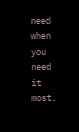need when you need it most.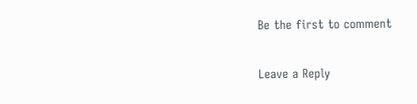Be the first to comment

Leave a Reply